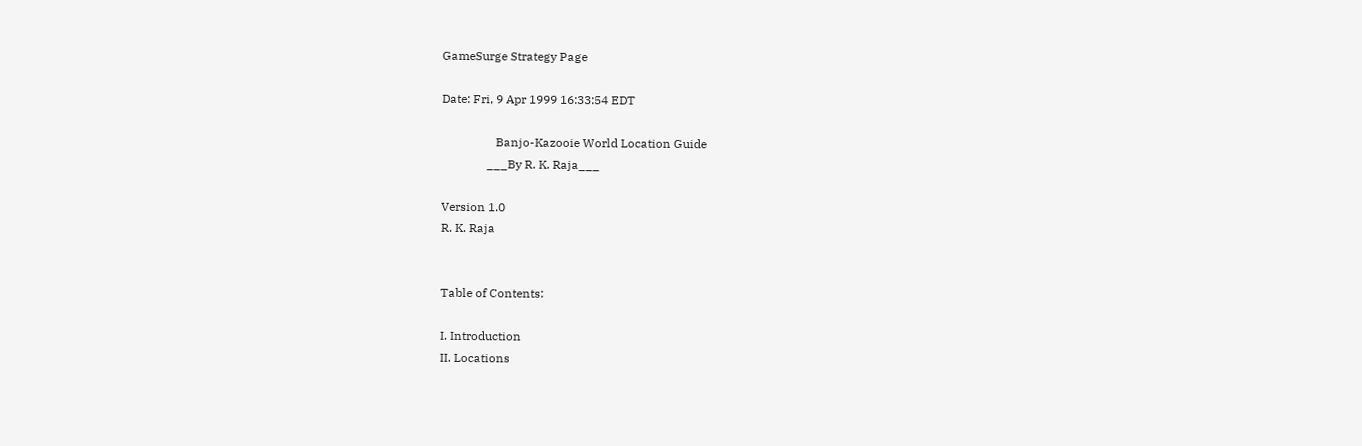GameSurge Strategy Page

Date: Fri, 9 Apr 1999 16:33:54 EDT

                  Banjo-Kazooie World Location Guide
               ___By R. K. Raja___

Version 1.0
R. K. Raja


Table of Contents:

I. Introduction
II. Locations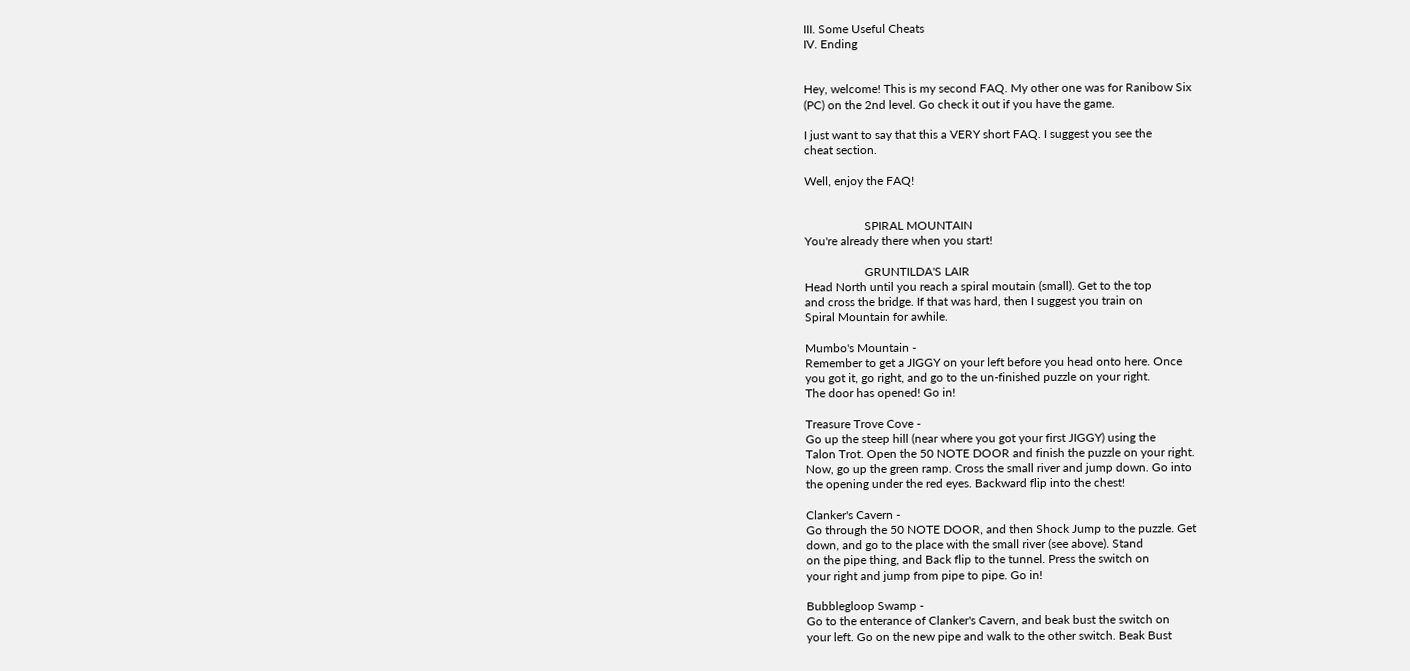III. Some Useful Cheats
IV. Ending


Hey, welcome! This is my second FAQ. My other one was for Ranibow Six
(PC) on the 2nd level. Go check it out if you have the game.

I just want to say that this a VERY short FAQ. I suggest you see the
cheat section.

Well, enjoy the FAQ!


                    SPIRAL MOUNTAIN
You're already there when you start!

                    GRUNTILDA'S LAIR
Head North until you reach a spiral moutain (small). Get to the top
and cross the bridge. If that was hard, then I suggest you train on
Spiral Mountain for awhile.

Mumbo's Mountain -
Remember to get a JIGGY on your left before you head onto here. Once
you got it, go right, and go to the un-finished puzzle on your right.
The door has opened! Go in!

Treasure Trove Cove -
Go up the steep hill (near where you got your first JIGGY) using the
Talon Trot. Open the 50 NOTE DOOR and finish the puzzle on your right.
Now, go up the green ramp. Cross the small river and jump down. Go into
the opening under the red eyes. Backward flip into the chest!

Clanker's Cavern -
Go through the 50 NOTE DOOR, and then Shock Jump to the puzzle. Get
down, and go to the place with the small river (see above). Stand
on the pipe thing, and Back flip to the tunnel. Press the switch on
your right and jump from pipe to pipe. Go in!

Bubblegloop Swamp -
Go to the enterance of Clanker's Cavern, and beak bust the switch on
your left. Go on the new pipe and walk to the other switch. Beak Bust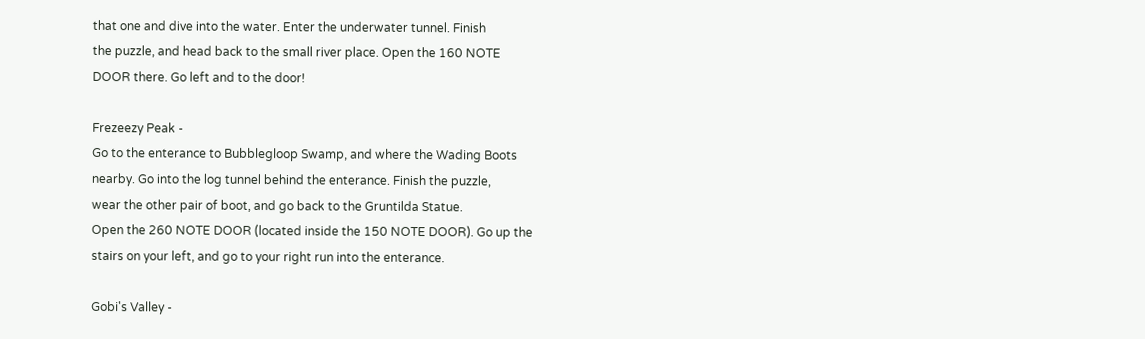that one and dive into the water. Enter the underwater tunnel. Finish
the puzzle, and head back to the small river place. Open the 160 NOTE
DOOR there. Go left and to the door!

Frezeezy Peak -
Go to the enterance to Bubblegloop Swamp, and where the Wading Boots
nearby. Go into the log tunnel behind the enterance. Finish the puzzle,
wear the other pair of boot, and go back to the Gruntilda Statue.
Open the 260 NOTE DOOR (located inside the 150 NOTE DOOR). Go up the
stairs on your left, and go to your right run into the enterance.

Gobi's Valley -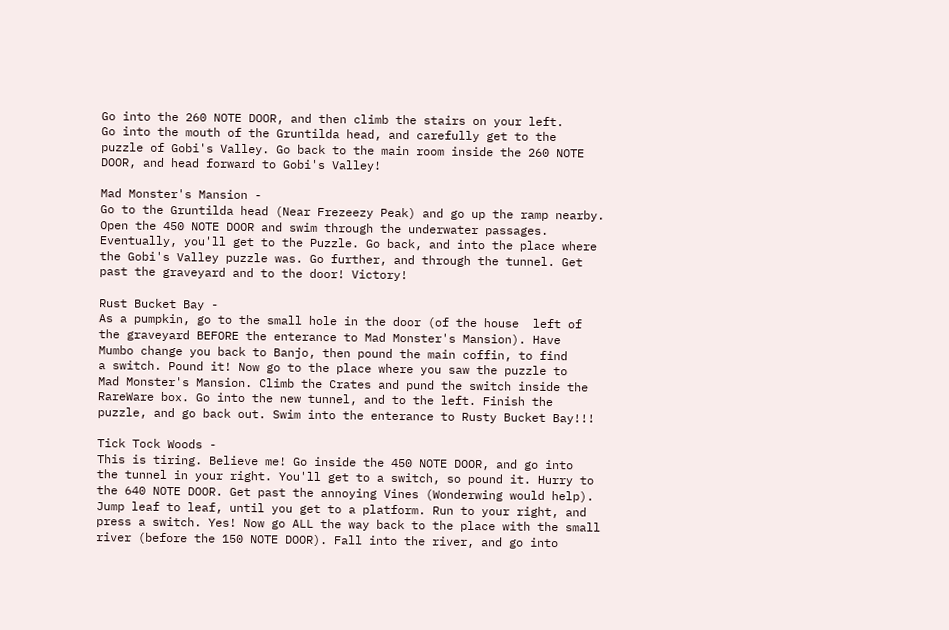Go into the 260 NOTE DOOR, and then climb the stairs on your left.
Go into the mouth of the Gruntilda head, and carefully get to the
puzzle of Gobi's Valley. Go back to the main room inside the 260 NOTE
DOOR, and head forward to Gobi's Valley!

Mad Monster's Mansion -
Go to the Gruntilda head (Near Frezeezy Peak) and go up the ramp nearby.
Open the 450 NOTE DOOR and swim through the underwater passages.
Eventually, you'll get to the Puzzle. Go back, and into the place where
the Gobi's Valley puzzle was. Go further, and through the tunnel. Get
past the graveyard and to the door! Victory!

Rust Bucket Bay -
As a pumpkin, go to the small hole in the door (of the house  left of
the graveyard BEFORE the enterance to Mad Monster's Mansion). Have
Mumbo change you back to Banjo, then pound the main coffin, to find
a switch. Pound it! Now go to the place where you saw the puzzle to
Mad Monster's Mansion. Climb the Crates and pund the switch inside the
RareWare box. Go into the new tunnel, and to the left. Finish the
puzzle, and go back out. Swim into the enterance to Rusty Bucket Bay!!!

Tick Tock Woods -
This is tiring. Believe me! Go inside the 450 NOTE DOOR, and go into
the tunnel in your right. You'll get to a switch, so pound it. Hurry to
the 640 NOTE DOOR. Get past the annoying Vines (Wonderwing would help).
Jump leaf to leaf, until you get to a platform. Run to your right, and
press a switch. Yes! Now go ALL the way back to the place with the small
river (before the 150 NOTE DOOR). Fall into the river, and go into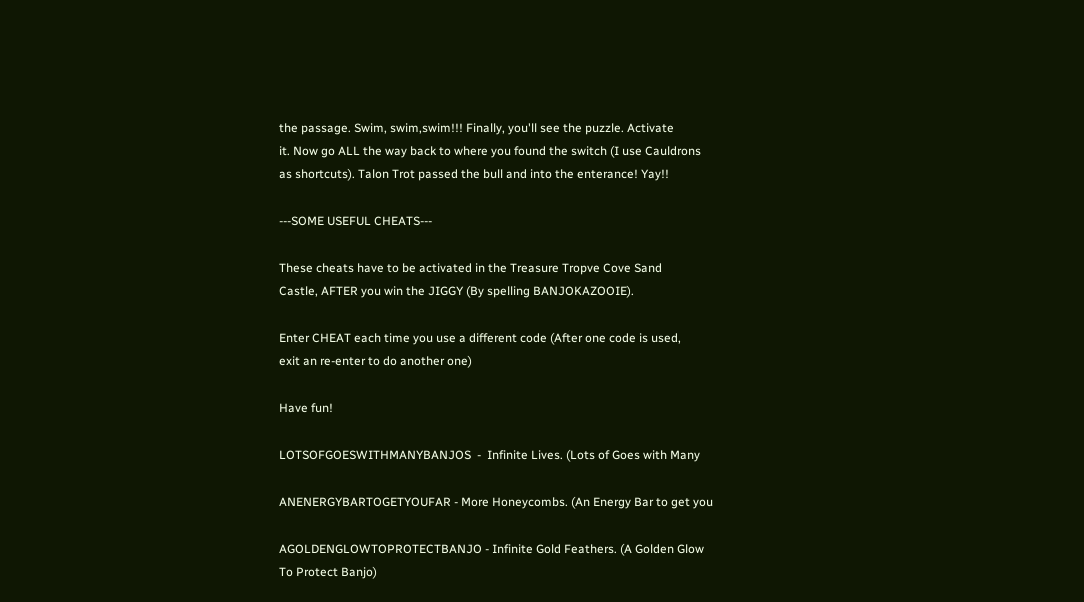the passage. Swim, swim,swim!!! Finally, you'll see the puzzle. Activate
it. Now go ALL the way back to where you found the switch (I use Cauldrons
as shortcuts). Talon Trot passed the bull and into the enterance! Yay!!

---SOME USEFUL CHEATS---

These cheats have to be activated in the Treasure Tropve Cove Sand
Castle, AFTER you win the JIGGY (By spelling BANJOKAZOOIE).

Enter CHEAT each time you use a different code (After one code is used,
exit an re-enter to do another one)

Have fun!

LOTSOFGOESWITHMANYBANJOS  -  Infinite Lives. (Lots of Goes with Many

ANENERGYBARTOGETYOUFAR - More Honeycombs. (An Energy Bar to get you

AGOLDENGLOWTOPROTECTBANJO - Infinite Gold Feathers. (A Golden Glow
To Protect Banjo)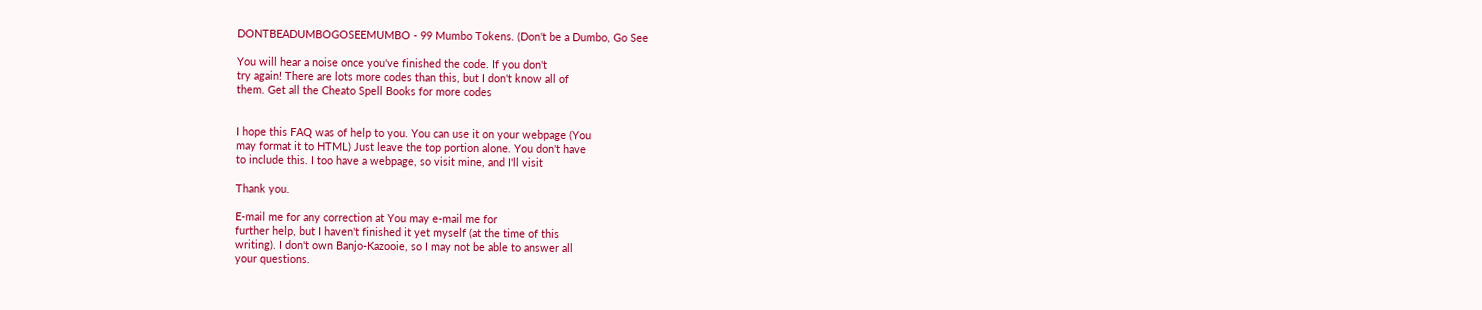DONTBEADUMBOGOSEEMUMBO - 99 Mumbo Tokens. (Don't be a Dumbo, Go See

You will hear a noise once you've finished the code. If you don't
try again! There are lots more codes than this, but I don't know all of
them. Get all the Cheato Spell Books for more codes


I hope this FAQ was of help to you. You can use it on your webpage (You
may format it to HTML) Just leave the top portion alone. You don't have
to include this. I too have a webpage, so visit mine, and I'll visit

Thank you.

E-mail me for any correction at You may e-mail me for
further help, but I haven't finished it yet myself (at the time of this
writing). I don't own Banjo-Kazooie, so I may not be able to answer all
your questions.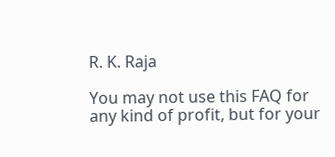R. K. Raja

You may not use this FAQ for any kind of profit, but for your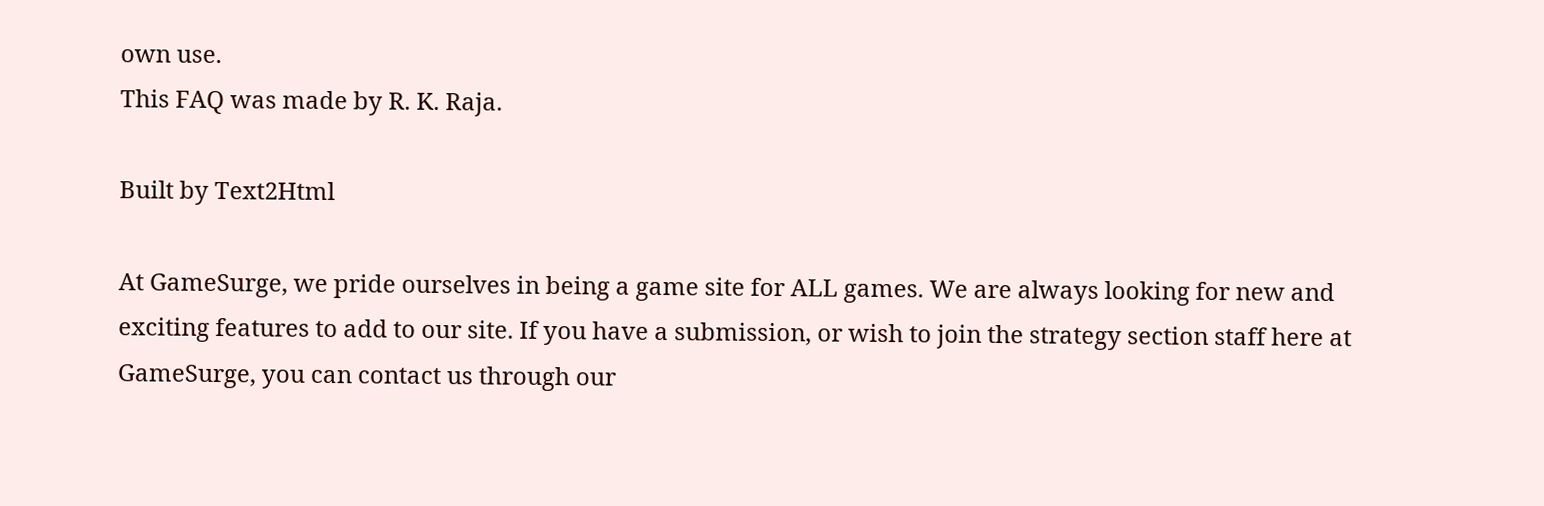own use.
This FAQ was made by R. K. Raja.

Built by Text2Html

At GameSurge, we pride ourselves in being a game site for ALL games. We are always looking for new and exciting features to add to our site. If you have a submission, or wish to join the strategy section staff here at GameSurge, you can contact us through our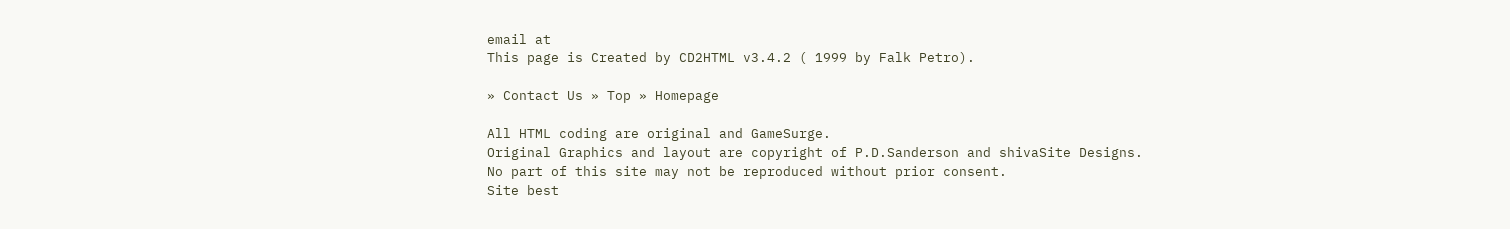email at
This page is Created by CD2HTML v3.4.2 ( 1999 by Falk Petro).

» Contact Us » Top » Homepage

All HTML coding are original and GameSurge.
Original Graphics and layout are copyright of P.D.Sanderson and shivaSite Designs.
No part of this site may not be reproduced without prior consent.
Site best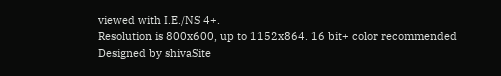viewed with I.E./NS 4+.
Resolution is 800x600, up to 1152x864. 16 bit+ color recommended
Designed by shivaSite